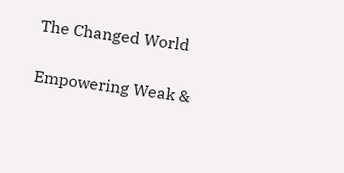The Changed World

Empowering Weak &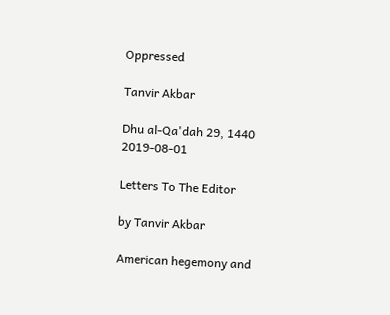Oppressed

Tanvir Akbar

Dhu al-Qa'dah 29, 1440 2019-08-01

Letters To The Editor

by Tanvir Akbar

American hegemony and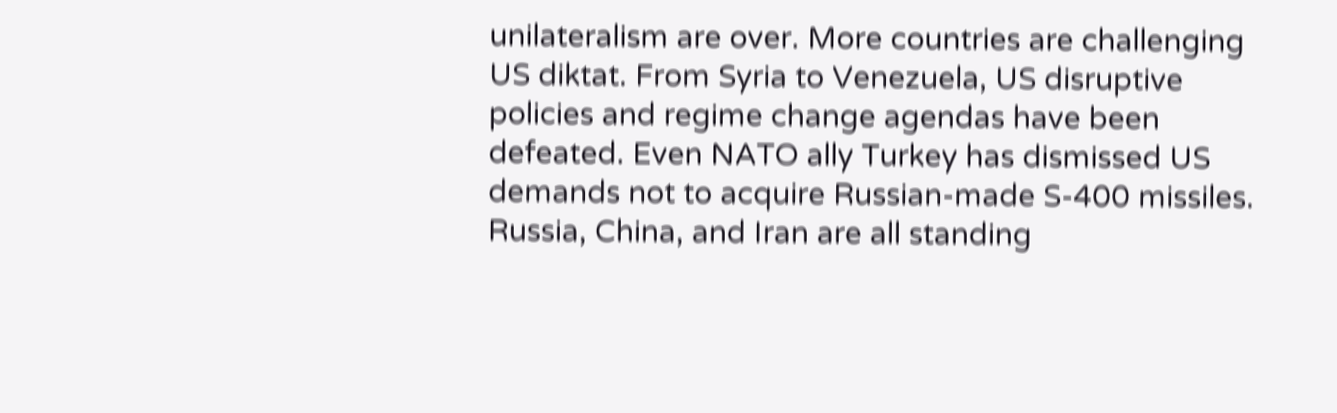unilateralism are over. More countries are challenging US diktat. From Syria to Venezuela, US disruptive policies and regime change agendas have been defeated. Even NATO ally Turkey has dismissed US demands not to acquire Russian-made S-400 missiles. Russia, China, and Iran are all standing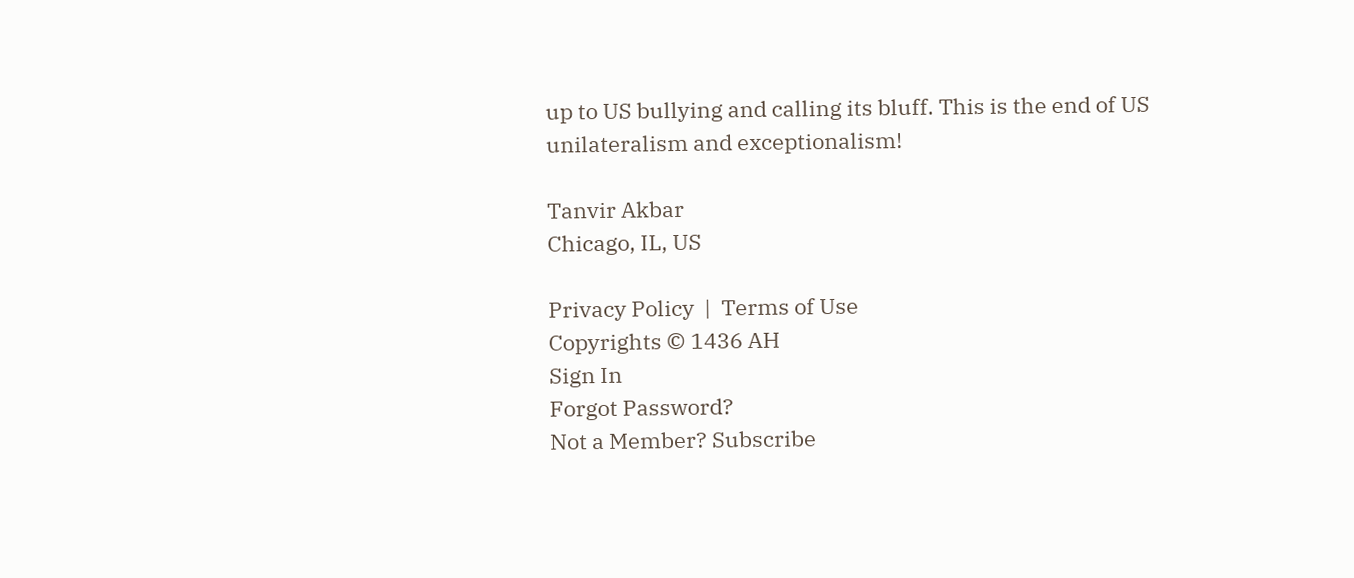up to US bullying and calling its bluff. This is the end of US unilateralism and exceptionalism!

Tanvir Akbar
Chicago, IL, US

Privacy Policy  |  Terms of Use
Copyrights © 1436 AH
Sign In
Forgot Password?
Not a Member? Subscribe